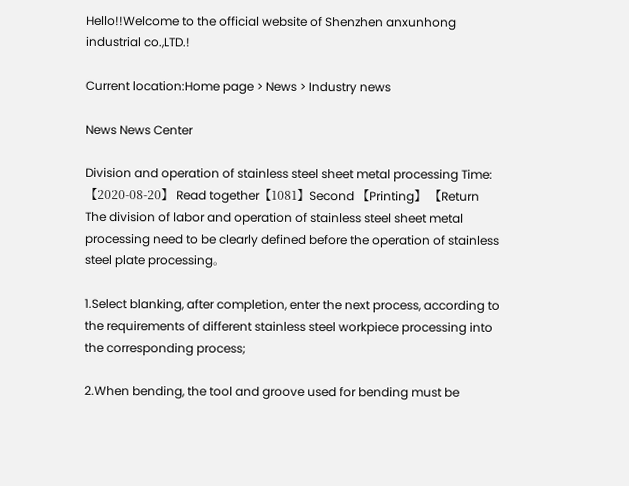Hello!!Welcome to the official website of Shenzhen anxunhong industrial co.,LTD.!

Current location:Home page > News > Industry news

News News Center

Division and operation of stainless steel sheet metal processing Time:【2020-08-20】 Read together【1081】Second 【Printing】 【Return
The division of labor and operation of stainless steel sheet metal processing need to be clearly defined before the operation of stainless steel plate processing。

1.Select blanking, after completion, enter the next process, according to the requirements of different stainless steel workpiece processing into the corresponding process;

2.When bending, the tool and groove used for bending must be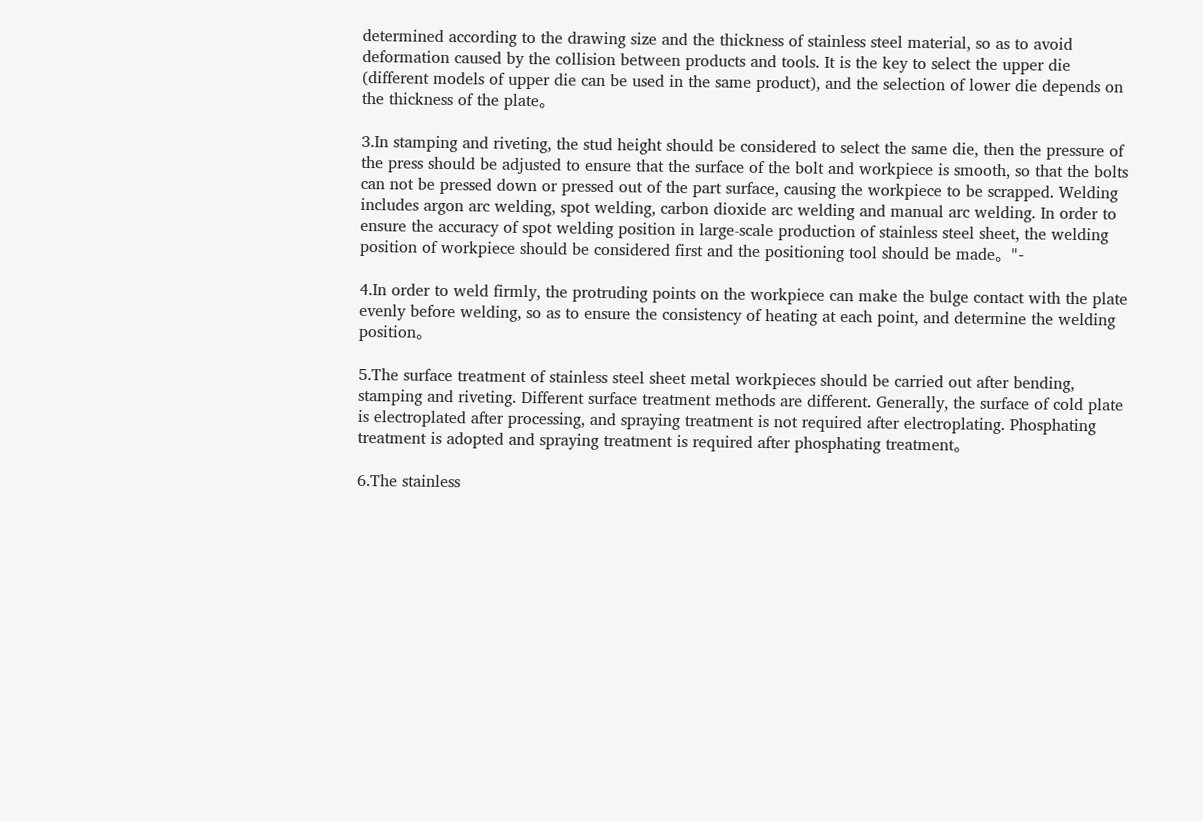determined according to the drawing size and the thickness of stainless steel material, so as to avoid deformation caused by the collision between products and tools. It is the key to select the upper die (different models of upper die can be used in the same product), and the selection of lower die depends on the thickness of the plate。

3.In stamping and riveting, the stud height should be considered to select the same die, then the pressure of the press should be adjusted to ensure that the surface of the bolt and workpiece is smooth, so that the bolts can not be pressed down or pressed out of the part surface, causing the workpiece to be scrapped. Welding includes argon arc welding, spot welding, carbon dioxide arc welding and manual arc welding. In order to ensure the accuracy of spot welding position in large-scale production of stainless steel sheet, the welding position of workpiece should be considered first and the positioning tool should be made。"-

4.In order to weld firmly, the protruding points on the workpiece can make the bulge contact with the plate evenly before welding, so as to ensure the consistency of heating at each point, and determine the welding position。

5.The surface treatment of stainless steel sheet metal workpieces should be carried out after bending, stamping and riveting. Different surface treatment methods are different. Generally, the surface of cold plate is electroplated after processing, and spraying treatment is not required after electroplating. Phosphating treatment is adopted and spraying treatment is required after phosphating treatment。

6.The stainless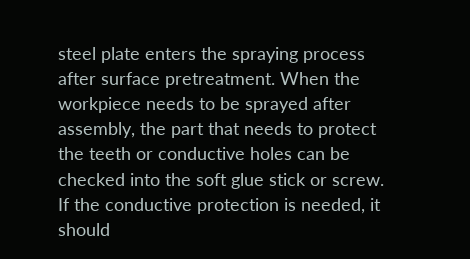steel plate enters the spraying process after surface pretreatment. When the workpiece needs to be sprayed after assembly, the part that needs to protect the teeth or conductive holes can be checked into the soft glue stick or screw. If the conductive protection is needed, it should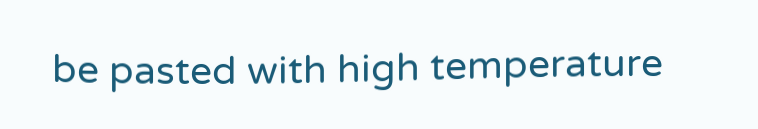be pasted with high temperature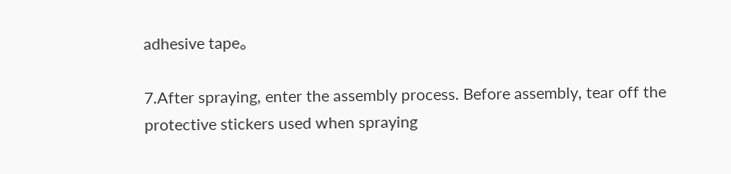adhesive tape。

7.After spraying, enter the assembly process. Before assembly, tear off the protective stickers used when spraying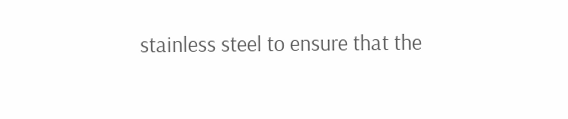stainless steel to ensure that the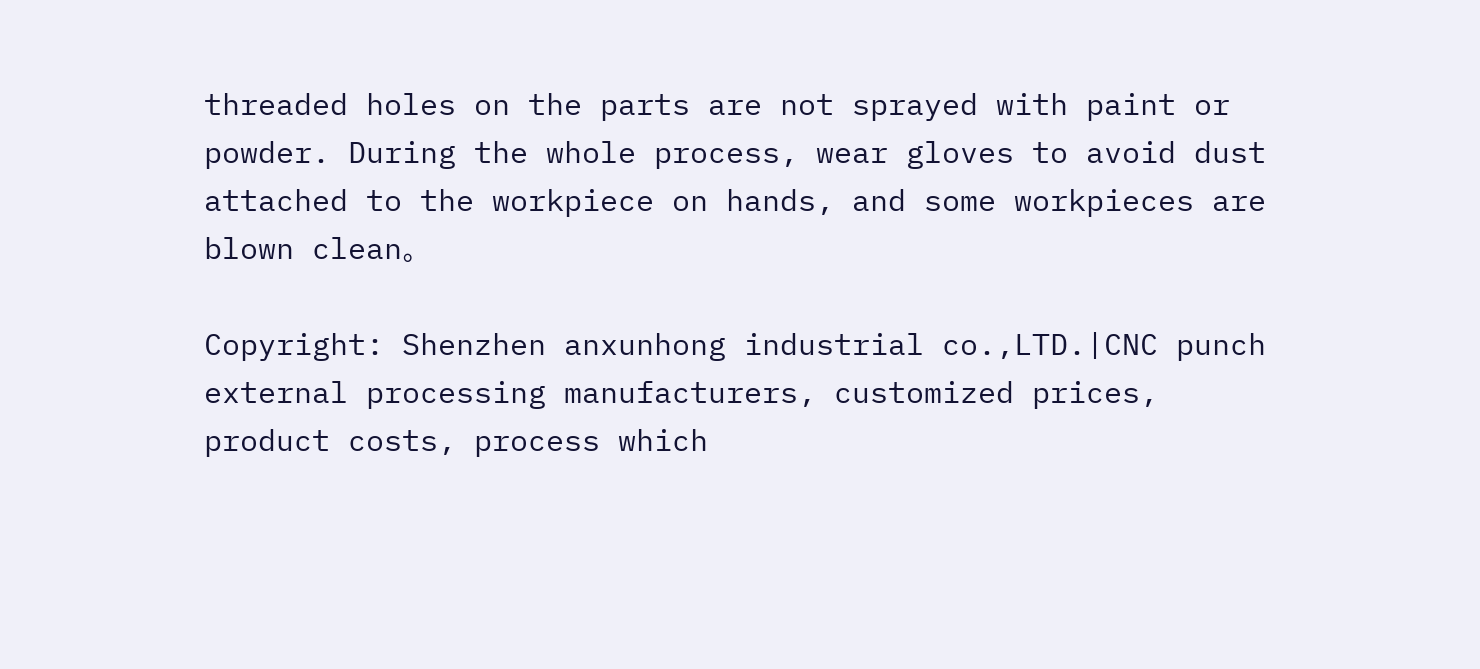threaded holes on the parts are not sprayed with paint or powder. During the whole process, wear gloves to avoid dust attached to the workpiece on hands, and some workpieces are blown clean。

Copyright: Shenzhen anxunhong industrial co.,LTD.|CNC punch external processing manufacturers, customized prices, product costs, process which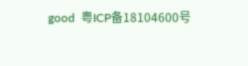good  粤ICP备18104600号